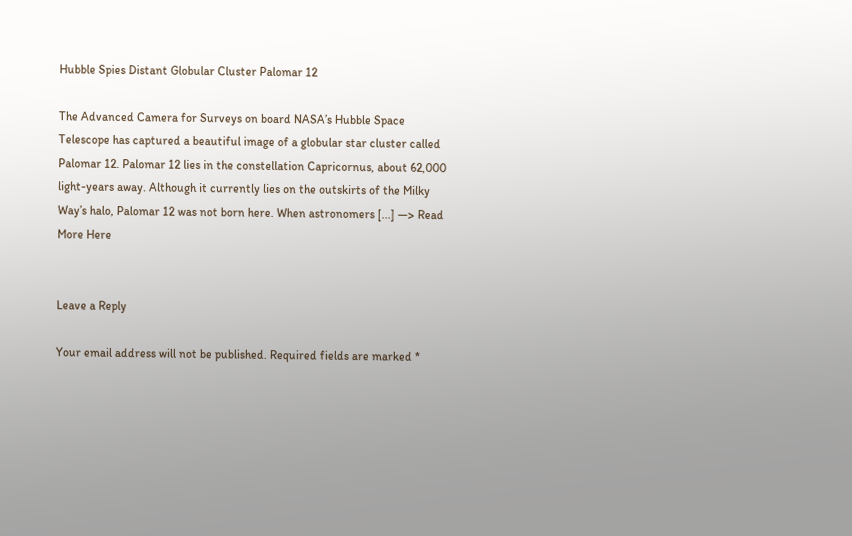Hubble Spies Distant Globular Cluster Palomar 12

The Advanced Camera for Surveys on board NASA’s Hubble Space Telescope has captured a beautiful image of a globular star cluster called Palomar 12. Palomar 12 lies in the constellation Capricornus, about 62,000 light-years away. Although it currently lies on the outskirts of the Milky Way’s halo, Palomar 12 was not born here. When astronomers [...] —> Read More Here


Leave a Reply

Your email address will not be published. Required fields are marked *